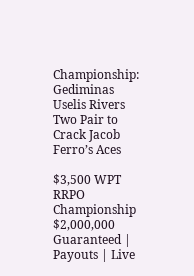Championship: Gediminas Uselis Rivers Two Pair to Crack Jacob Ferro’s Aces

$3,500 WPT RRPO Championship
$2,000,000 Guaranteed | Payouts | Live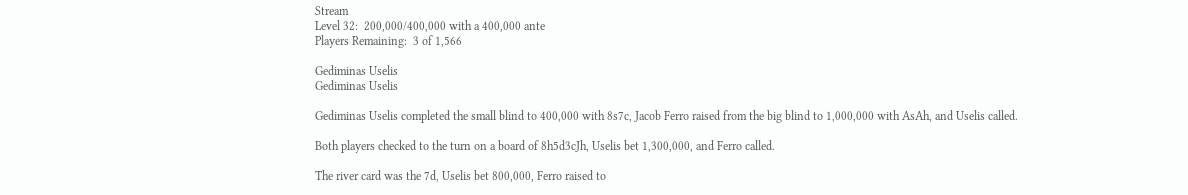Stream
Level 32:  200,000/400,000 with a 400,000 ante
Players Remaining:  3 of 1,566

Gediminas Uselis
Gediminas Uselis

Gediminas Uselis completed the small blind to 400,000 with 8s7c, Jacob Ferro raised from the big blind to 1,000,000 with AsAh, and Uselis called.

Both players checked to the turn on a board of 8h5d3cJh, Uselis bet 1,300,000, and Ferro called.

The river card was the 7d, Uselis bet 800,000, Ferro raised to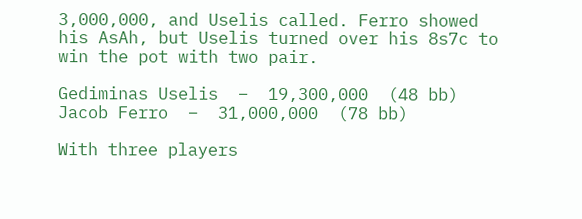3,000,000, and Uselis called. Ferro showed his AsAh, but Uselis turned over his 8s7c to win the pot with two pair.

Gediminas Uselis  –  19,300,000  (48 bb)
Jacob Ferro  –  31,000,000  (78 bb)

With three players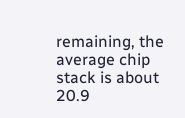remaining, the average chip stack is about 20.9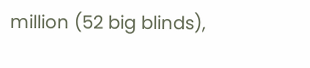million (52 big blinds),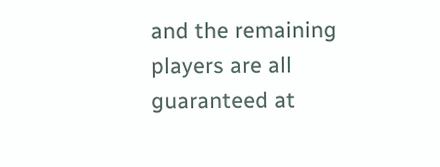and the remaining players are all guaranteed at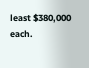least $380,000 each.